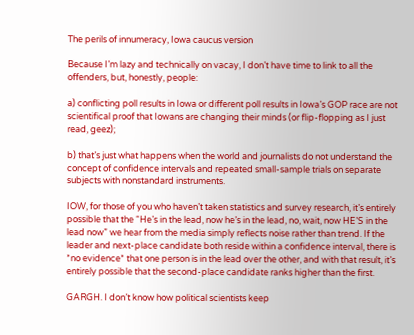The perils of innumeracy, Iowa caucus version

Because I’m lazy and technically on vacay, I don’t have time to link to all the offenders, but, honestly, people:

a) conflicting poll results in Iowa or different poll results in Iowa’s GOP race are not scientifical proof that Iowans are changing their minds (or flip-flopping as I just read, geez);

b) that’s just what happens when the world and journalists do not understand the concept of confidence intervals and repeated small-sample trials on separate subjects with nonstandard instruments.

IOW, for those of you who haven’t taken statistics and survey research, it’s entirely possible that the “He’s in the lead, now he’s in the lead, no, wait, now HE’S in the lead now” we hear from the media simply reflects noise rather than trend. If the leader and next-place candidate both reside within a confidence interval, there is *no evidence* that one person is in the lead over the other, and with that result, it’s entirely possible that the second-place candidate ranks higher than the first.

GARGH. I don’t know how political scientists keep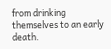from drinking themselves to an early death.